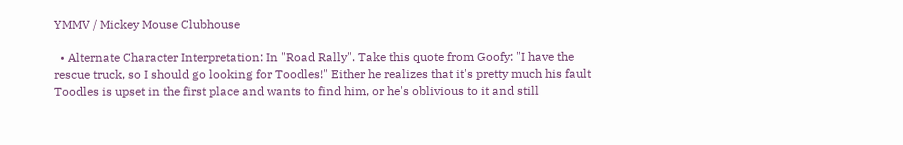YMMV / Mickey Mouse Clubhouse

  • Alternate Character Interpretation: In "Road Rally". Take this quote from Goofy: "I have the rescue truck, so I should go looking for Toodles!" Either he realizes that it's pretty much his fault Toodles is upset in the first place and wants to find him, or he's oblivious to it and still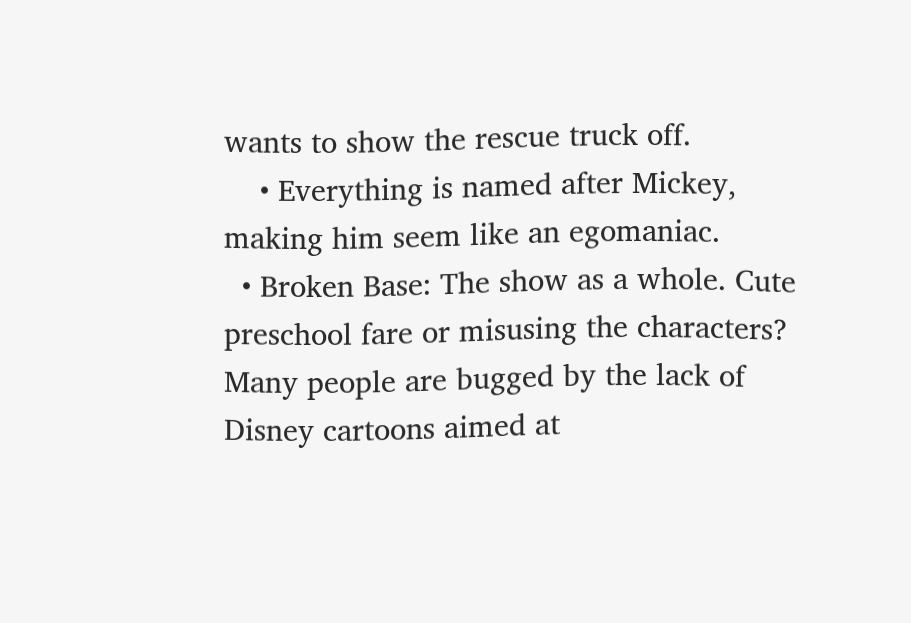wants to show the rescue truck off.
    • Everything is named after Mickey, making him seem like an egomaniac.
  • Broken Base: The show as a whole. Cute preschool fare or misusing the characters? Many people are bugged by the lack of Disney cartoons aimed at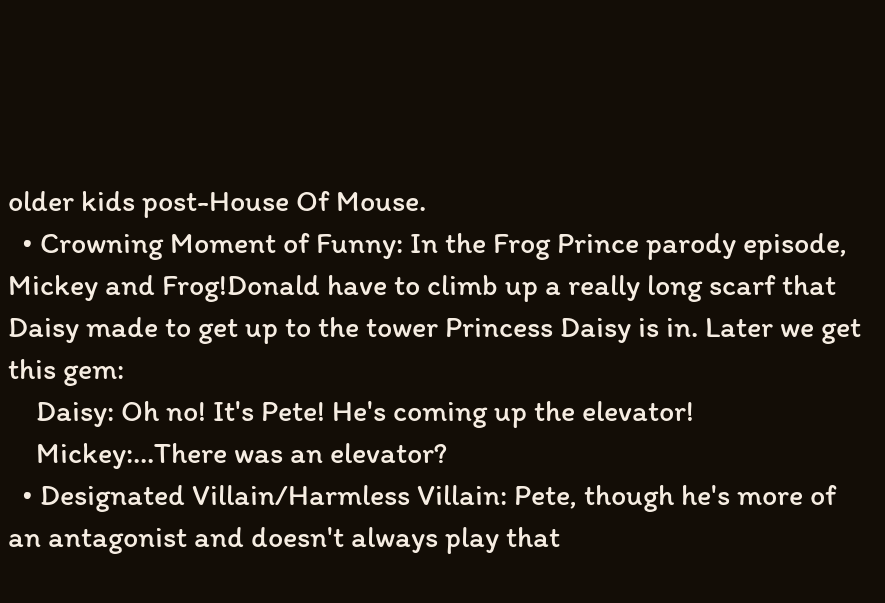older kids post-House Of Mouse.
  • Crowning Moment of Funny: In the Frog Prince parody episode, Mickey and Frog!Donald have to climb up a really long scarf that Daisy made to get up to the tower Princess Daisy is in. Later we get this gem:
    Daisy: Oh no! It's Pete! He's coming up the elevator!
    Mickey:...There was an elevator?
  • Designated Villain/Harmless Villain: Pete, though he's more of an antagonist and doesn't always play that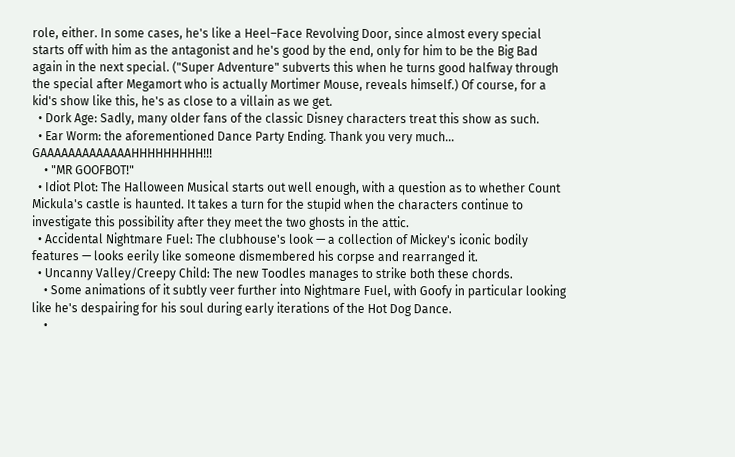role, either. In some cases, he's like a Heel–Face Revolving Door, since almost every special starts off with him as the antagonist and he's good by the end, only for him to be the Big Bad again in the next special. ("Super Adventure" subverts this when he turns good halfway through the special after Megamort who is actually Mortimer Mouse, reveals himself.) Of course, for a kid's show like this, he's as close to a villain as we get.
  • Dork Age: Sadly, many older fans of the classic Disney characters treat this show as such.
  • Ear Worm: the aforementioned Dance Party Ending. Thank you very much... GAAAAAAAAAAAAAHHHHHHHHH!!!
    • "MR GOOFBOT!"
  • Idiot Plot: The Halloween Musical starts out well enough, with a question as to whether Count Mickula's castle is haunted. It takes a turn for the stupid when the characters continue to investigate this possibility after they meet the two ghosts in the attic.
  • Accidental Nightmare Fuel: The clubhouse's look — a collection of Mickey's iconic bodily features — looks eerily like someone dismembered his corpse and rearranged it.
  • Uncanny Valley/Creepy Child: The new Toodles manages to strike both these chords.
    • Some animations of it subtly veer further into Nightmare Fuel, with Goofy in particular looking like he's despairing for his soul during early iterations of the Hot Dog Dance.
    •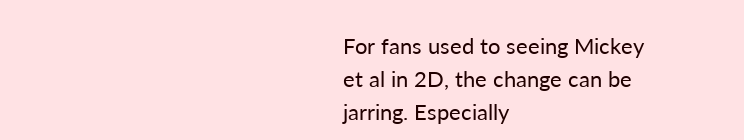For fans used to seeing Mickey et al in 2D, the change can be jarring. Especially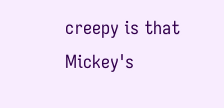creepy is that Mickey's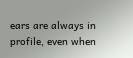ears are always in profile, even when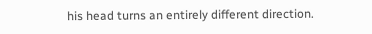his head turns an entirely different direction.